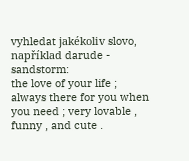vyhledat jakékoliv slovo, například darude - sandstorm:
the love of your life ; always there for you when you need ; very lovable , funny , and cute .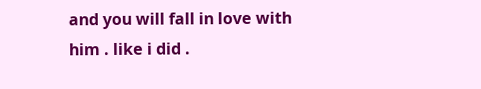and you will fall in love with him . like i did .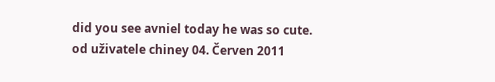did you see avniel today he was so cute.
od uživatele chiney 04. Červen 2011